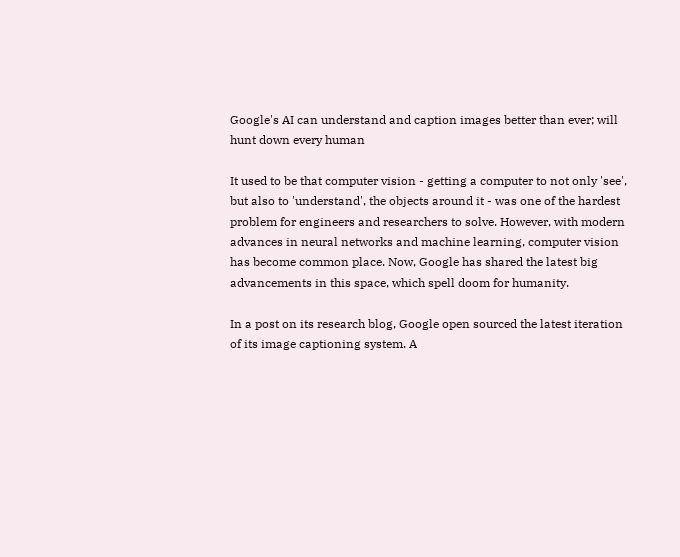Google's AI can understand and caption images better than ever; will hunt down every human

It used to be that computer vision - getting a computer to not only 'see', but also to 'understand', the objects around it - was one of the hardest problem for engineers and researchers to solve. However, with modern advances in neural networks and machine learning, computer vision has become common place. Now, Google has shared the latest big advancements in this space, which spell doom for humanity.

In a post on its research blog, Google open sourced the latest iteration of its image captioning system. A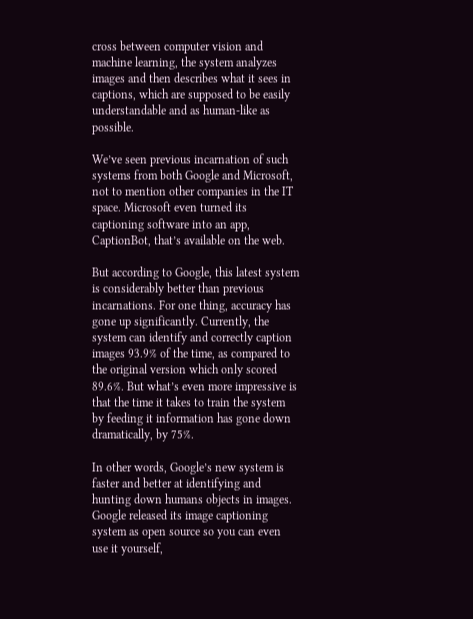cross between computer vision and machine learning, the system analyzes images and then describes what it sees in captions, which are supposed to be easily understandable and as human-like as possible.

We’ve seen previous incarnation of such systems from both Google and Microsoft, not to mention other companies in the IT space. Microsoft even turned its captioning software into an app, CaptionBot, that’s available on the web.

But according to Google, this latest system is considerably better than previous incarnations. For one thing, accuracy has gone up significantly. Currently, the system can identify and correctly caption images 93.9% of the time, as compared to the original version which only scored 89.6%. But what’s even more impressive is that the time it takes to train the system by feeding it information has gone down dramatically, by 75%.

In other words, Google’s new system is faster and better at identifying and hunting down humans objects in images. Google released its image captioning system as open source so you can even use it yourself,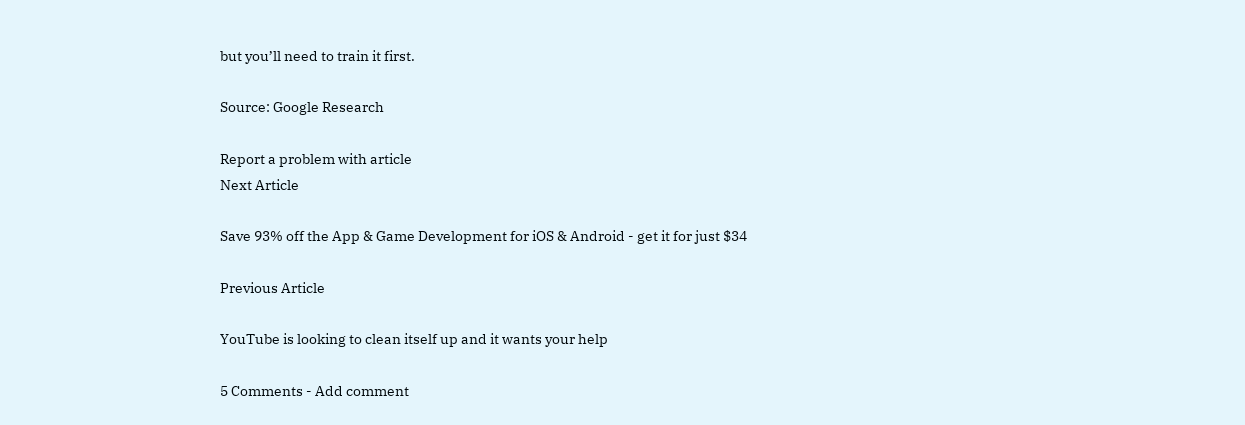but you’ll need to train it first.

Source: Google Research

Report a problem with article
Next Article

Save 93% off the App & Game Development for iOS & Android - get it for just $34

Previous Article

YouTube is looking to clean itself up and it wants your help

5 Comments - Add comment